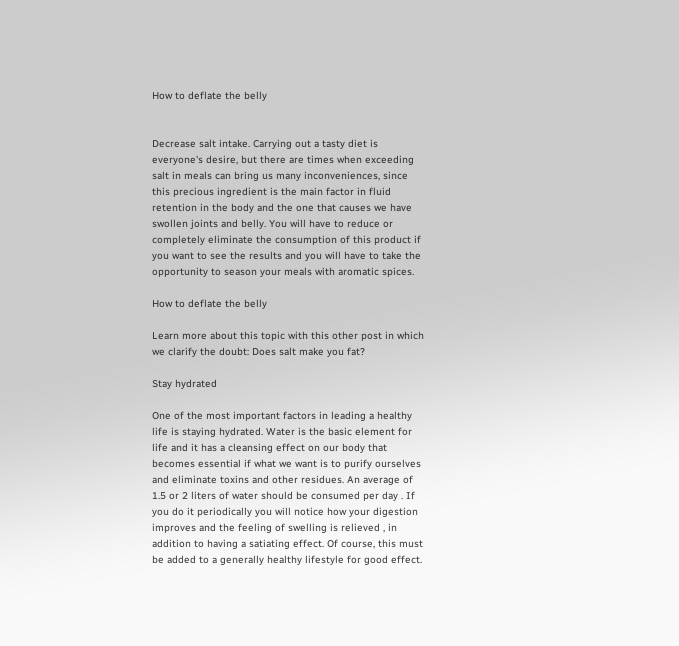How to deflate the belly


Decrease salt intake. Carrying out a tasty diet is everyone's desire, but there are times when exceeding salt in meals can bring us many inconveniences, since this precious ingredient is the main factor in fluid retention in the body and the one that causes we have swollen joints and belly. You will have to reduce or completely eliminate the consumption of this product if you want to see the results and you will have to take the opportunity to season your meals with aromatic spices.

How to deflate the belly

Learn more about this topic with this other post in which we clarify the doubt: Does salt make you fat?

Stay hydrated

One of the most important factors in leading a healthy life is staying hydrated. Water is the basic element for life and it has a cleansing effect on our body that becomes essential if what we want is to purify ourselves and eliminate toxins and other residues. An average of 1.5 or 2 liters of water should be consumed per day . If you do it periodically you will notice how your digestion improves and the feeling of swelling is relieved , in addition to having a satiating effect. Of course, this must be added to a generally healthy lifestyle for good effect.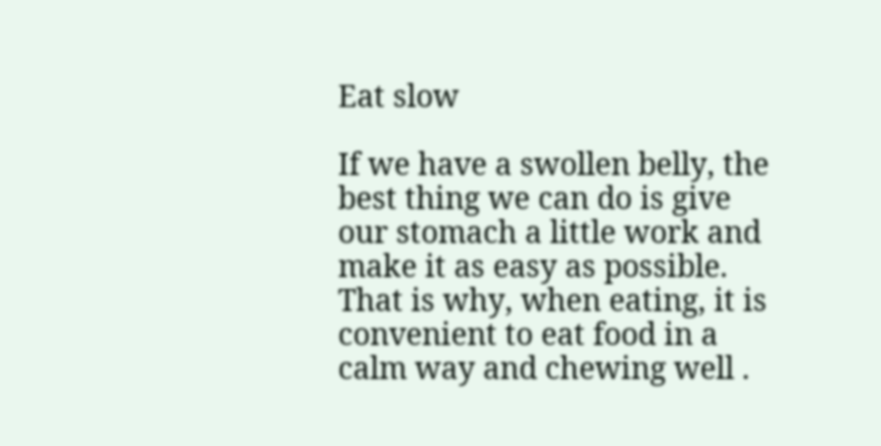Eat slow

If we have a swollen belly, the best thing we can do is give our stomach a little work and make it as easy as possible. That is why, when eating, it is convenient to eat food in a calm way and chewing well .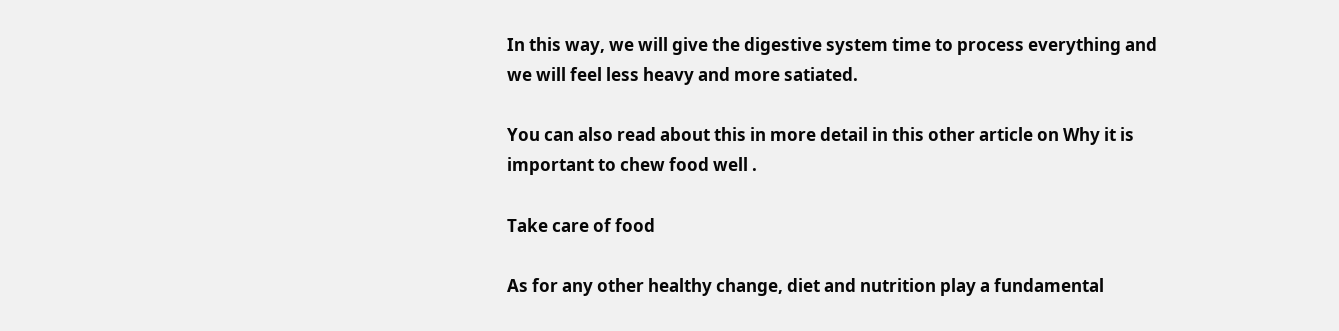In this way, we will give the digestive system time to process everything and we will feel less heavy and more satiated.

You can also read about this in more detail in this other article on Why it is important to chew food well .

Take care of food

As for any other healthy change, diet and nutrition play a fundamental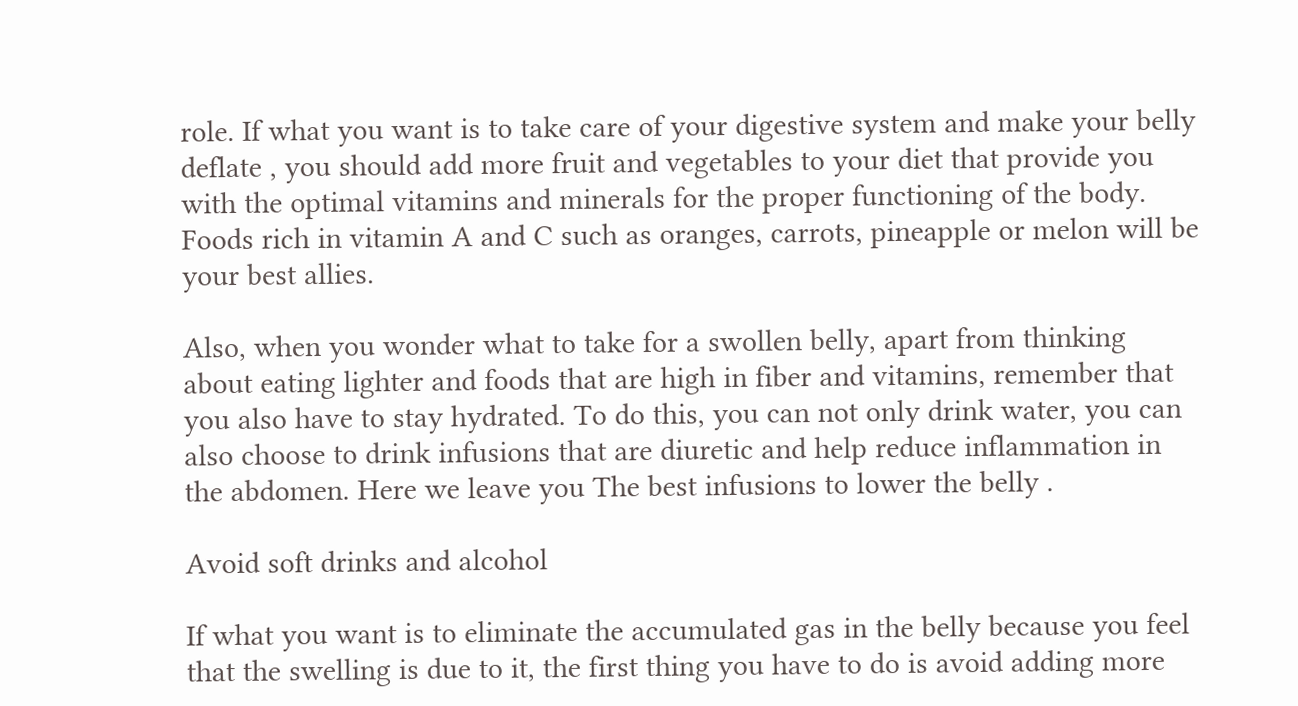role. If what you want is to take care of your digestive system and make your belly deflate , you should add more fruit and vegetables to your diet that provide you with the optimal vitamins and minerals for the proper functioning of the body. Foods rich in vitamin A and C such as oranges, carrots, pineapple or melon will be your best allies.

Also, when you wonder what to take for a swollen belly, apart from thinking about eating lighter and foods that are high in fiber and vitamins, remember that you also have to stay hydrated. To do this, you can not only drink water, you can also choose to drink infusions that are diuretic and help reduce inflammation in the abdomen. Here we leave you The best infusions to lower the belly .

Avoid soft drinks and alcohol

If what you want is to eliminate the accumulated gas in the belly because you feel that the swelling is due to it, the first thing you have to do is avoid adding more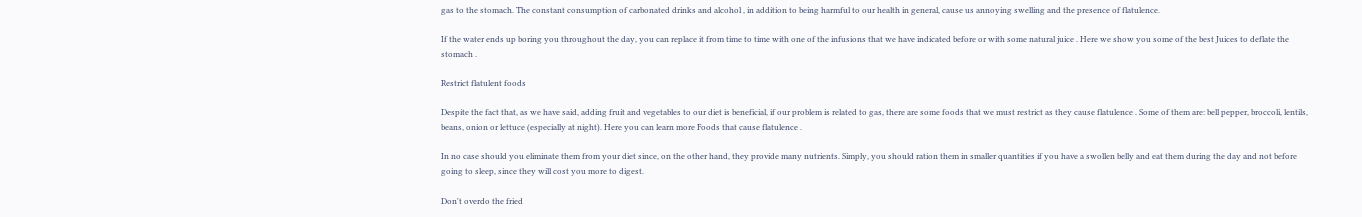gas to the stomach. The constant consumption of carbonated drinks and alcohol , in addition to being harmful to our health in general, cause us annoying swelling and the presence of flatulence.

If the water ends up boring you throughout the day, you can replace it from time to time with one of the infusions that we have indicated before or with some natural juice . Here we show you some of the best Juices to deflate the stomach .

Restrict flatulent foods

Despite the fact that, as we have said, adding fruit and vegetables to our diet is beneficial, if our problem is related to gas, there are some foods that we must restrict as they cause flatulence . Some of them are: bell pepper, broccoli, lentils, beans, onion or lettuce (especially at night). Here you can learn more Foods that cause flatulence .

In no case should you eliminate them from your diet since, on the other hand, they provide many nutrients. Simply, you should ration them in smaller quantities if you have a swollen belly and eat them during the day and not before going to sleep, since they will cost you more to digest.

Don't overdo the fried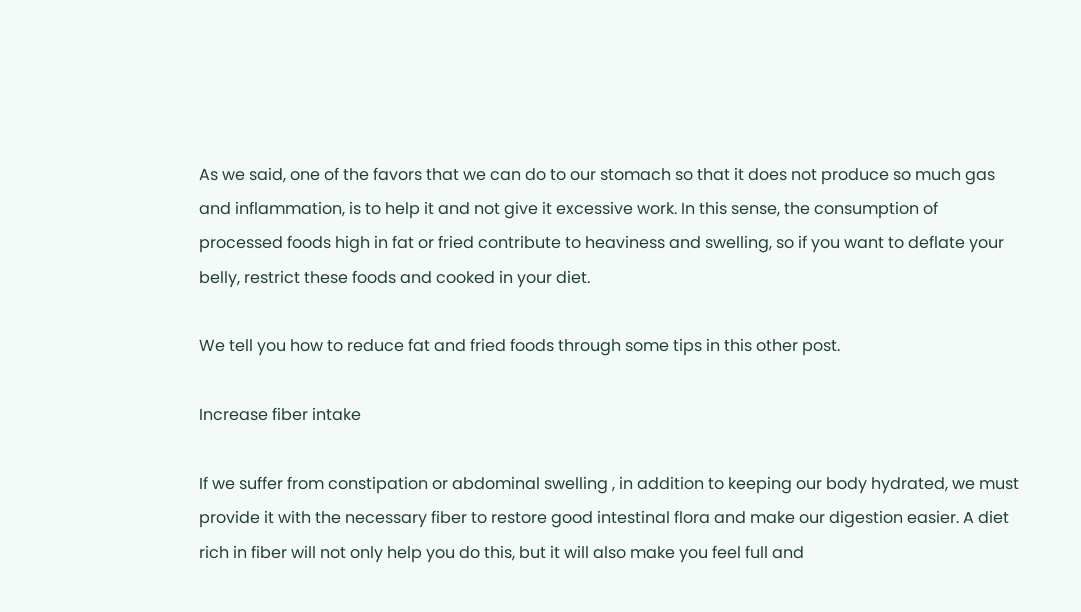As we said, one of the favors that we can do to our stomach so that it does not produce so much gas and inflammation, is to help it and not give it excessive work. In this sense, the consumption of processed foods high in fat or fried contribute to heaviness and swelling, so if you want to deflate your belly, restrict these foods and cooked in your diet.

We tell you how to reduce fat and fried foods through some tips in this other post.

Increase fiber intake

If we suffer from constipation or abdominal swelling , in addition to keeping our body hydrated, we must provide it with the necessary fiber to restore good intestinal flora and make our digestion easier. A diet rich in fiber will not only help you do this, but it will also make you feel full and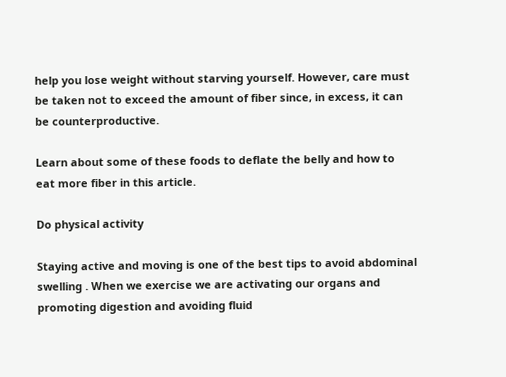help you lose weight without starving yourself. However, care must be taken not to exceed the amount of fiber since, in excess, it can be counterproductive.

Learn about some of these foods to deflate the belly and how to eat more fiber in this article.

Do physical activity

Staying active and moving is one of the best tips to avoid abdominal swelling . When we exercise we are activating our organs and promoting digestion and avoiding fluid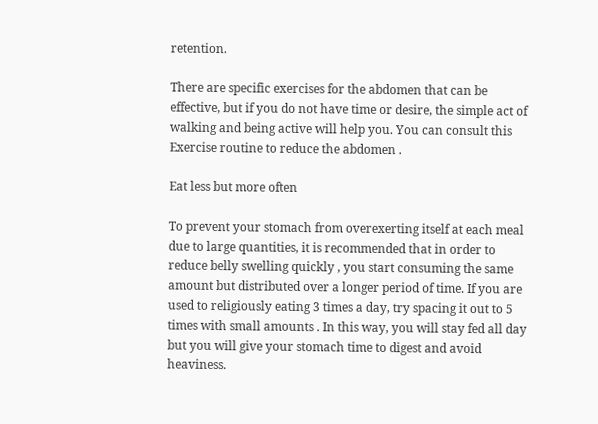retention.

There are specific exercises for the abdomen that can be effective, but if you do not have time or desire, the simple act of walking and being active will help you. You can consult this Exercise routine to reduce the abdomen .

Eat less but more often

To prevent your stomach from overexerting itself at each meal due to large quantities, it is recommended that in order to reduce belly swelling quickly , you start consuming the same amount but distributed over a longer period of time. If you are used to religiously eating 3 times a day, try spacing it out to 5 times with small amounts . In this way, you will stay fed all day but you will give your stomach time to digest and avoid heaviness.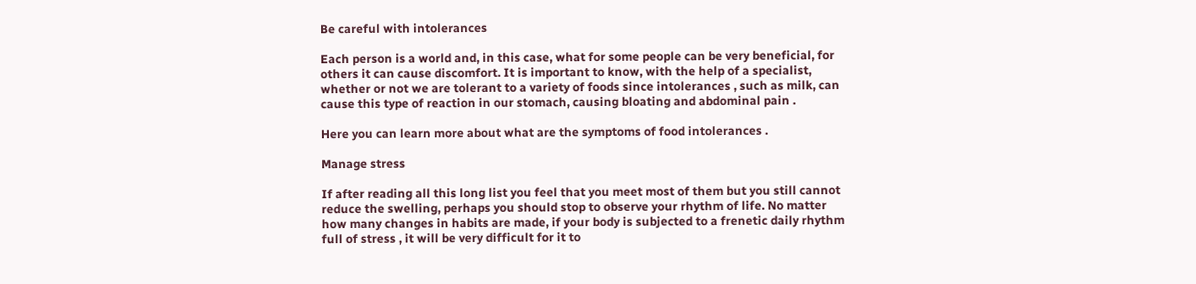Be careful with intolerances

Each person is a world and, in this case, what for some people can be very beneficial, for others it can cause discomfort. It is important to know, with the help of a specialist, whether or not we are tolerant to a variety of foods since intolerances , such as milk, can cause this type of reaction in our stomach, causing bloating and abdominal pain .

Here you can learn more about what are the symptoms of food intolerances .

Manage stress

If after reading all this long list you feel that you meet most of them but you still cannot reduce the swelling, perhaps you should stop to observe your rhythm of life. No matter how many changes in habits are made, if your body is subjected to a frenetic daily rhythm full of stress , it will be very difficult for it to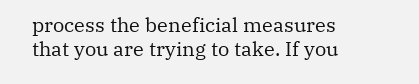process the beneficial measures that you are trying to take. If you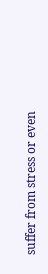suffer from stress or even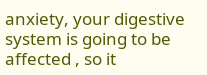anxiety, your digestive system is going to be affected , so it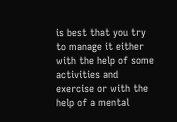is best that you try to manage it either with the help of some activities and exercise or with the help of a mental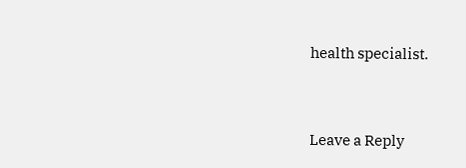health specialist.


Leave a Reply